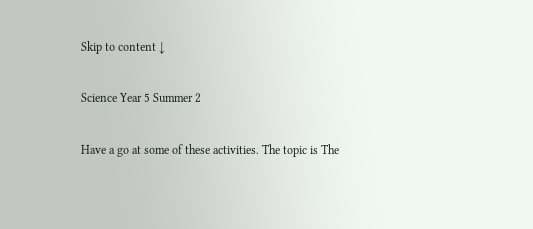Skip to content ↓

Science Year 5 Summer 2

Have a go at some of these activities. The topic is The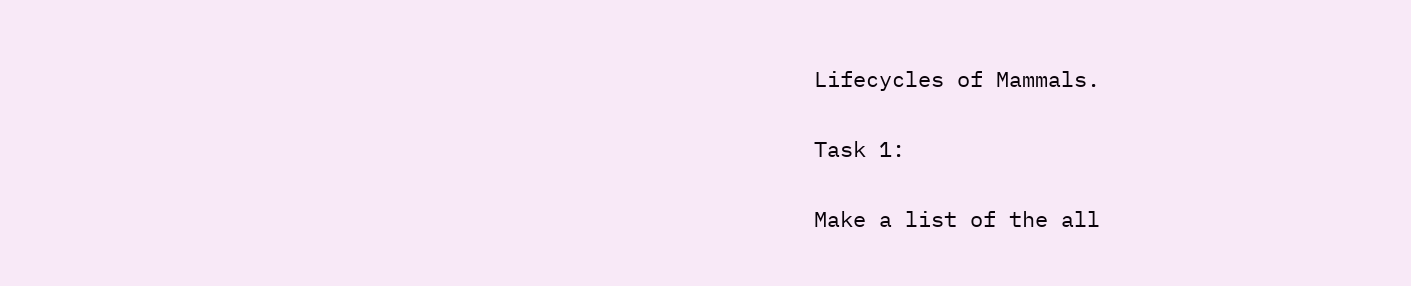Lifecycles of Mammals.

Task 1:

Make a list of the all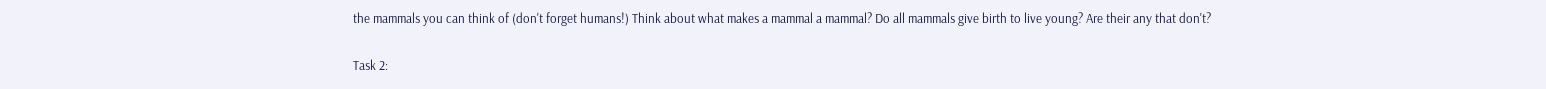the mammals you can think of (don't forget humans!) Think about what makes a mammal a mammal? Do all mammals give birth to live young? Are their any that don't?

Task 2: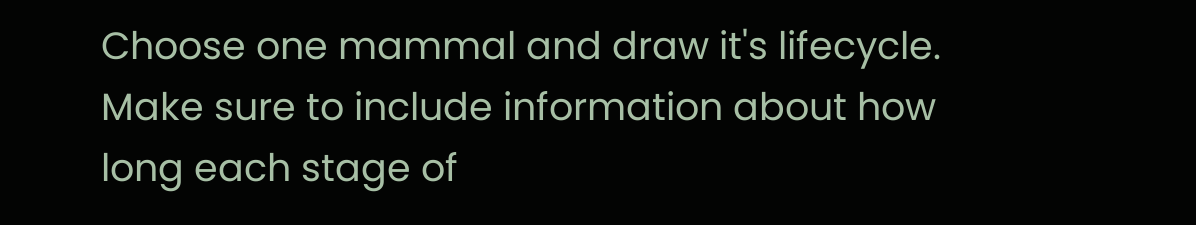Choose one mammal and draw it's lifecycle. Make sure to include information about how long each stage of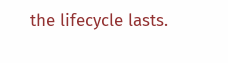the lifecycle lasts.